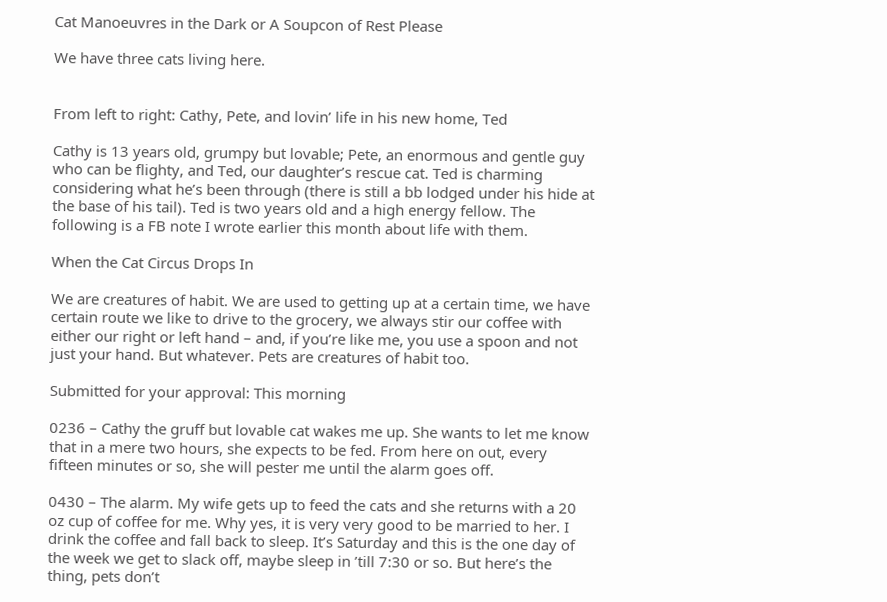Cat Manoeuvres in the Dark or A Soupcon of Rest Please

We have three cats living here.


From left to right: Cathy, Pete, and lovin’ life in his new home, Ted

Cathy is 13 years old, grumpy but lovable; Pete, an enormous and gentle guy who can be flighty, and Ted, our daughter’s rescue cat. Ted is charming considering what he’s been through (there is still a bb lodged under his hide at the base of his tail). Ted is two years old and a high energy fellow. The following is a FB note I wrote earlier this month about life with them.

When the Cat Circus Drops In

We are creatures of habit. We are used to getting up at a certain time, we have certain route we like to drive to the grocery, we always stir our coffee with either our right or left hand – and, if you’re like me, you use a spoon and not just your hand. But whatever. Pets are creatures of habit too.

Submitted for your approval: This morning

0236 – Cathy the gruff but lovable cat wakes me up. She wants to let me know that in a mere two hours, she expects to be fed. From here on out, every fifteen minutes or so, she will pester me until the alarm goes off.

0430 – The alarm. My wife gets up to feed the cats and she returns with a 20 oz cup of coffee for me. Why yes, it is very very good to be married to her. I drink the coffee and fall back to sleep. It’s Saturday and this is the one day of the week we get to slack off, maybe sleep in ’till 7:30 or so. But here’s the thing, pets don’t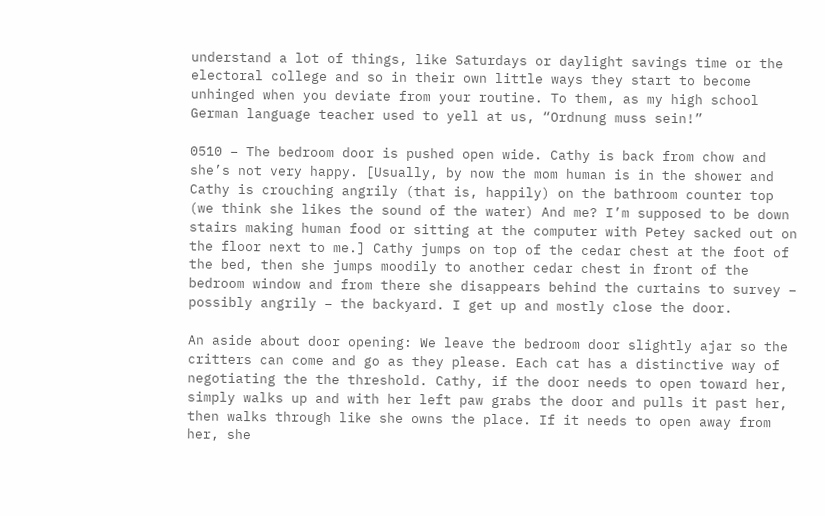understand a lot of things, like Saturdays or daylight savings time or the electoral college and so in their own little ways they start to become unhinged when you deviate from your routine. To them, as my high school German language teacher used to yell at us, “Ordnung muss sein!”

0510 – The bedroom door is pushed open wide. Cathy is back from chow and she’s not very happy. [Usually, by now the mom human is in the shower and Cathy is crouching angrily (that is, happily) on the bathroom counter top (we think she likes the sound of the water) And me? I’m supposed to be down stairs making human food or sitting at the computer with Petey sacked out on the floor next to me.] Cathy jumps on top of the cedar chest at the foot of the bed, then she jumps moodily to another cedar chest in front of the bedroom window and from there she disappears behind the curtains to survey – possibly angrily – the backyard. I get up and mostly close the door.

An aside about door opening: We leave the bedroom door slightly ajar so the critters can come and go as they please. Each cat has a distinctive way of negotiating the the threshold. Cathy, if the door needs to open toward her, simply walks up and with her left paw grabs the door and pulls it past her, then walks through like she owns the place. If it needs to open away from her, she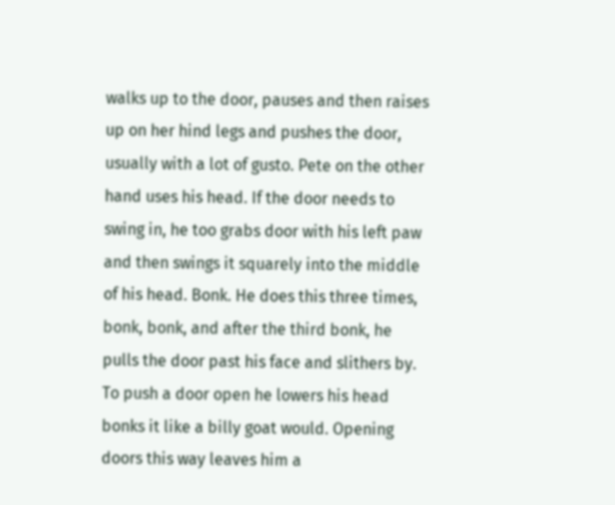walks up to the door, pauses and then raises up on her hind legs and pushes the door, usually with a lot of gusto. Pete on the other hand uses his head. If the door needs to swing in, he too grabs door with his left paw and then swings it squarely into the middle of his head. Bonk. He does this three times, bonk, bonk, and after the third bonk, he pulls the door past his face and slithers by. To push a door open he lowers his head bonks it like a billy goat would. Opening doors this way leaves him a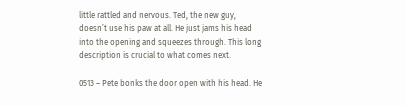little rattled and nervous. Ted, the new guy, doesn’t use his paw at all. He just jams his head into the opening and squeezes through. This long description is crucial to what comes next.

0513 – Pete bonks the door open with his head. He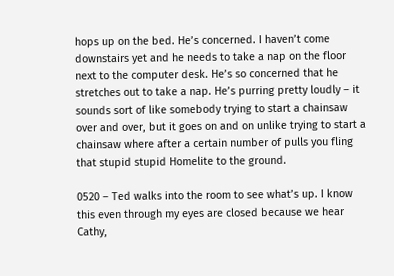hops up on the bed. He’s concerned. I haven’t come downstairs yet and he needs to take a nap on the floor next to the computer desk. He’s so concerned that he stretches out to take a nap. He’s purring pretty loudly – it sounds sort of like somebody trying to start a chainsaw over and over, but it goes on and on unlike trying to start a chainsaw where after a certain number of pulls you fling that stupid stupid Homelite to the ground.

0520 – Ted walks into the room to see what’s up. I know this even through my eyes are closed because we hear Cathy,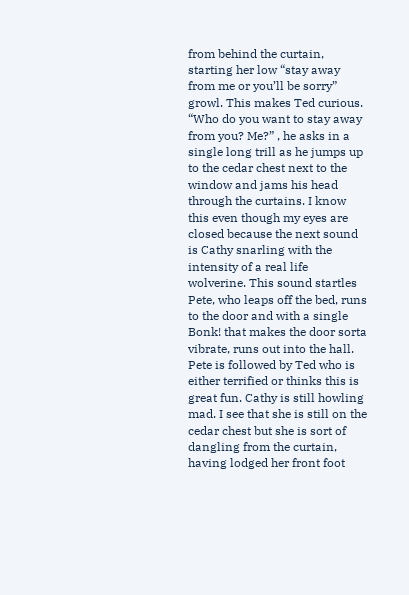from behind the curtain, starting her low “stay away from me or you’ll be sorry” growl. This makes Ted curious. “Who do you want to stay away from you? Me?” , he asks in a single long trill as he jumps up to the cedar chest next to the window and jams his head through the curtains. I know this even though my eyes are closed because the next sound is Cathy snarling with the intensity of a real life wolverine. This sound startles Pete, who leaps off the bed, runs to the door and with a single Bonk! that makes the door sorta vibrate, runs out into the hall. Pete is followed by Ted who is either terrified or thinks this is great fun. Cathy is still howling mad. I see that she is still on the cedar chest but she is sort of dangling from the curtain, having lodged her front foot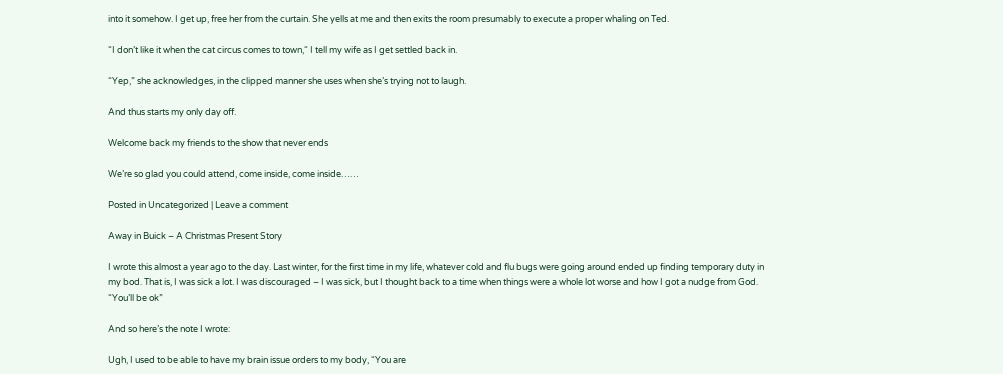into it somehow. I get up, free her from the curtain. She yells at me and then exits the room presumably to execute a proper whaling on Ted.

“I don’t like it when the cat circus comes to town,“ I tell my wife as I get settled back in.

“Yep,” she acknowledges, in the clipped manner she uses when she’s trying not to laugh.

And thus starts my only day off.

Welcome back my friends to the show that never ends

We’re so glad you could attend, come inside, come inside……

Posted in Uncategorized | Leave a comment

Away in Buick – A Christmas Present Story

I wrote this almost a year ago to the day. Last winter, for the first time in my life, whatever cold and flu bugs were going around ended up finding temporary duty in my bod. That is, I was sick a lot. I was discouraged – I was sick, but I thought back to a time when things were a whole lot worse and how I got a nudge from God. “You’ll be ok”

And so here’s the note I wrote:

Ugh, I used to be able to have my brain issue orders to my body, “You are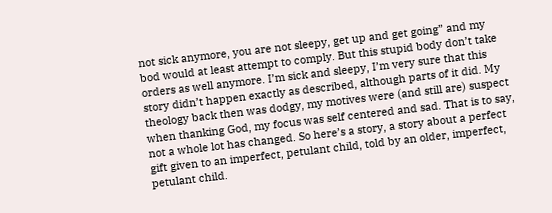not sick anymore, you are not sleepy, get up and get going” and my bod would at least attempt to comply. But this stupid body don’t take orders as well anymore. I’m sick and sleepy, I’m very sure that this story didn’t happen exactly as described, although parts of it did. My theology back then was dodgy, my motives were (and still are) suspect when thanking God, my focus was self centered and sad. That is to say, not a whole lot has changed. So here’s a story, a story about a perfect gift given to an imperfect, petulant child, told by an older, imperfect, petulant child.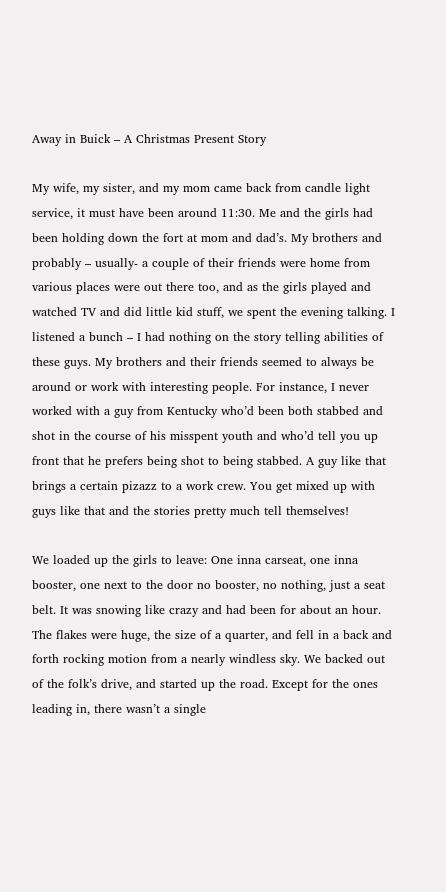Away in Buick – A Christmas Present Story

My wife, my sister, and my mom came back from candle light service, it must have been around 11:30. Me and the girls had been holding down the fort at mom and dad’s. My brothers and probably – usually- a couple of their friends were home from various places were out there too, and as the girls played and watched TV and did little kid stuff, we spent the evening talking. I listened a bunch – I had nothing on the story telling abilities of these guys. My brothers and their friends seemed to always be around or work with interesting people. For instance, I never worked with a guy from Kentucky who’d been both stabbed and shot in the course of his misspent youth and who’d tell you up front that he prefers being shot to being stabbed. A guy like that brings a certain pizazz to a work crew. You get mixed up with guys like that and the stories pretty much tell themselves!

We loaded up the girls to leave: One inna carseat, one inna booster, one next to the door no booster, no nothing, just a seat belt. It was snowing like crazy and had been for about an hour. The flakes were huge, the size of a quarter, and fell in a back and forth rocking motion from a nearly windless sky. We backed out of the folk’s drive, and started up the road. Except for the ones leading in, there wasn’t a single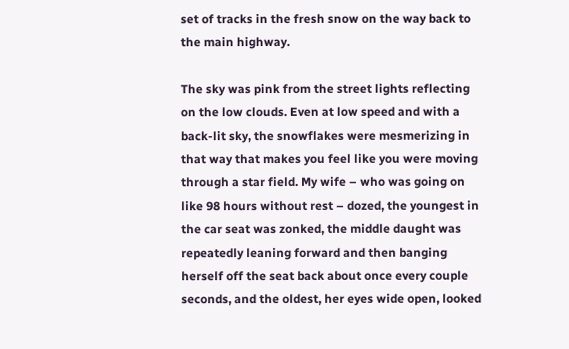set of tracks in the fresh snow on the way back to the main highway.

The sky was pink from the street lights reflecting on the low clouds. Even at low speed and with a back-lit sky, the snowflakes were mesmerizing in that way that makes you feel like you were moving through a star field. My wife – who was going on like 98 hours without rest – dozed, the youngest in the car seat was zonked, the middle daught was repeatedly leaning forward and then banging herself off the seat back about once every couple seconds, and the oldest, her eyes wide open, looked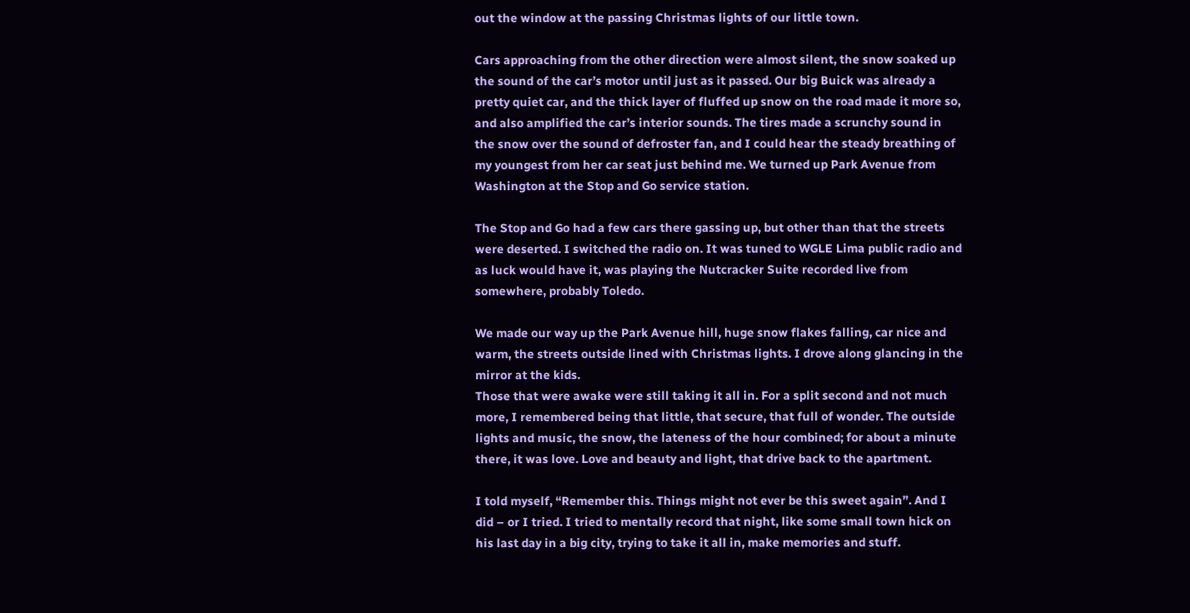out the window at the passing Christmas lights of our little town.

Cars approaching from the other direction were almost silent, the snow soaked up the sound of the car’s motor until just as it passed. Our big Buick was already a pretty quiet car, and the thick layer of fluffed up snow on the road made it more so, and also amplified the car’s interior sounds. The tires made a scrunchy sound in the snow over the sound of defroster fan, and I could hear the steady breathing of my youngest from her car seat just behind me. We turned up Park Avenue from Washington at the Stop and Go service station.

The Stop and Go had a few cars there gassing up, but other than that the streets were deserted. I switched the radio on. It was tuned to WGLE Lima public radio and as luck would have it, was playing the Nutcracker Suite recorded live from somewhere, probably Toledo.

We made our way up the Park Avenue hill, huge snow flakes falling, car nice and warm, the streets outside lined with Christmas lights. I drove along glancing in the mirror at the kids.
Those that were awake were still taking it all in. For a split second and not much more, I remembered being that little, that secure, that full of wonder. The outside lights and music, the snow, the lateness of the hour combined; for about a minute there, it was love. Love and beauty and light, that drive back to the apartment.

I told myself, “Remember this. Things might not ever be this sweet again”. And I did – or I tried. I tried to mentally record that night, like some small town hick on his last day in a big city, trying to take it all in, make memories and stuff.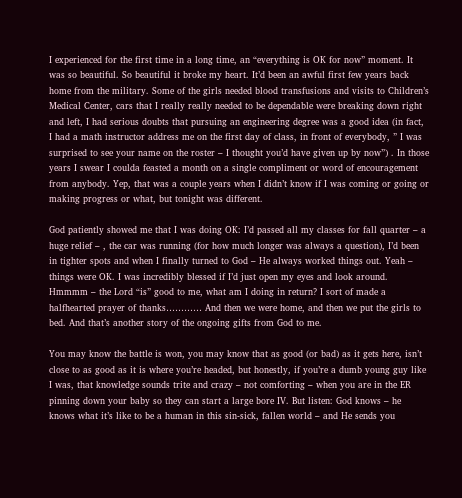I experienced for the first time in a long time, an “everything is OK for now” moment. It was so beautiful. So beautiful it broke my heart. It’d been an awful first few years back home from the military. Some of the girls needed blood transfusions and visits to Children’s Medical Center, cars that I really really needed to be dependable were breaking down right and left, I had serious doubts that pursuing an engineering degree was a good idea (in fact, I had a math instructor address me on the first day of class, in front of everybody, ” I was surprised to see your name on the roster – I thought you’d have given up by now”) . In those years I swear I coulda feasted a month on a single compliment or word of encouragement from anybody. Yep, that was a couple years when I didn’t know if I was coming or going or making progress or what, but tonight was different.

God patiently showed me that I was doing OK: I’d passed all my classes for fall quarter – a huge relief – , the car was running (for how much longer was always a question), I’d been in tighter spots and when I finally turned to God – He always worked things out. Yeah – things were OK. I was incredibly blessed if I’d just open my eyes and look around. Hmmmm – the Lord “is” good to me, what am I doing in return? I sort of made a halfhearted prayer of thanks………… And then we were home, and then we put the girls to bed. And that’s another story of the ongoing gifts from God to me.

You may know the battle is won, you may know that as good (or bad) as it gets here, isn’t close to as good as it is where you’re headed, but honestly, if you’re a dumb young guy like I was, that knowledge sounds trite and crazy – not comforting – when you are in the ER pinning down your baby so they can start a large bore IV. But listen: God knows – he knows what it’s like to be a human in this sin-sick, fallen world – and He sends you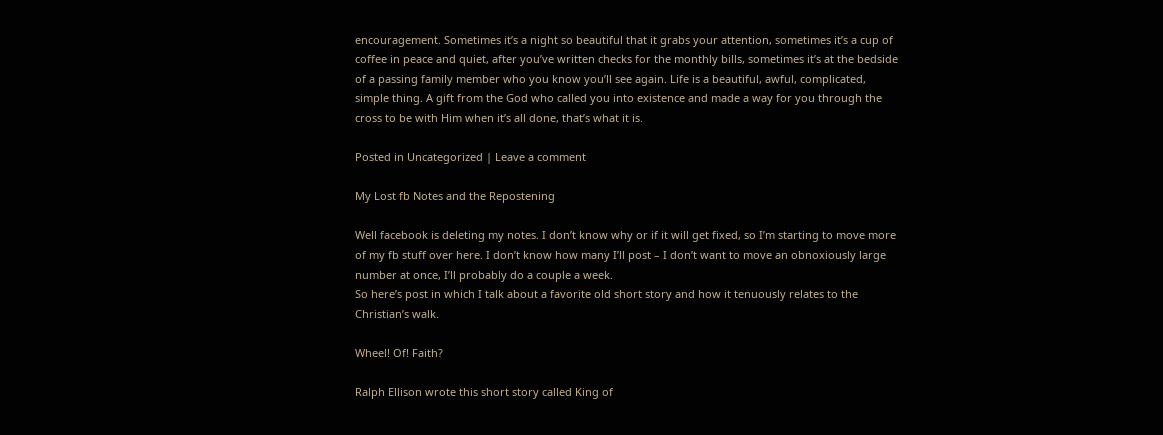encouragement. Sometimes it’s a night so beautiful that it grabs your attention, sometimes it’s a cup of coffee in peace and quiet, after you’ve written checks for the monthly bills, sometimes it’s at the bedside of a passing family member who you know you’ll see again. Life is a beautiful, awful, complicated, simple thing. A gift from the God who called you into existence and made a way for you through the cross to be with Him when it’s all done, that’s what it is.

Posted in Uncategorized | Leave a comment

My Lost fb Notes and the Repostening

Well facebook is deleting my notes. I don’t know why or if it will get fixed, so I’m starting to move more of my fb stuff over here. I don’t know how many I’ll post – I don’t want to move an obnoxiously large number at once, I’ll probably do a couple a week.
So here’s post in which I talk about a favorite old short story and how it tenuously relates to the Christian’s walk.

Wheel! Of! Faith?

Ralph Ellison wrote this short story called King of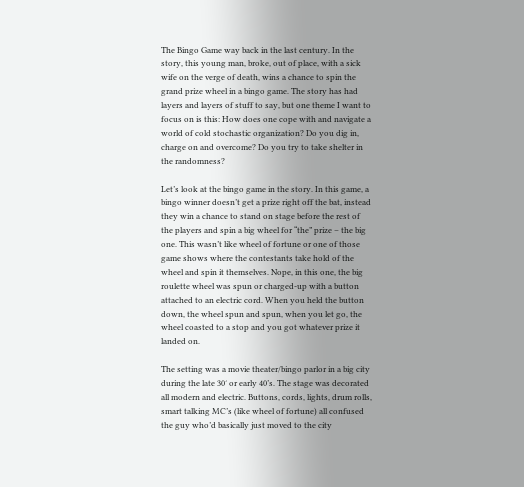The Bingo Game way back in the last century. In the story, this young man, broke, out of place, with a sick wife on the verge of death, wins a chance to spin the grand prize wheel in a bingo game. The story has had layers and layers of stuff to say, but one theme I want to focus on is this: How does one cope with and navigate a world of cold stochastic organization? Do you dig in, charge on and overcome? Do you try to take shelter in the randomness?

Let’s look at the bingo game in the story. In this game, a bingo winner doesn’t get a prize right off the bat, instead they win a chance to stand on stage before the rest of the players and spin a big wheel for “the” prize – the big one. This wasn’t like wheel of fortune or one of those game shows where the contestants take hold of the wheel and spin it themselves. Nope, in this one, the big roulette wheel was spun or charged-up with a button attached to an electric cord. When you held the button down, the wheel spun and spun, when you let go, the wheel coasted to a stop and you got whatever prize it landed on.

The setting was a movie theater/bingo parlor in a big city during the late 30′ or early 40’s. The stage was decorated all modern and electric. Buttons, cords, lights, drum rolls, smart talking MC’s (like wheel of fortune) all confused the guy who’d basically just moved to the city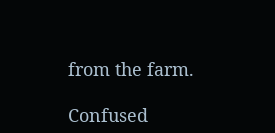from the farm.

Confused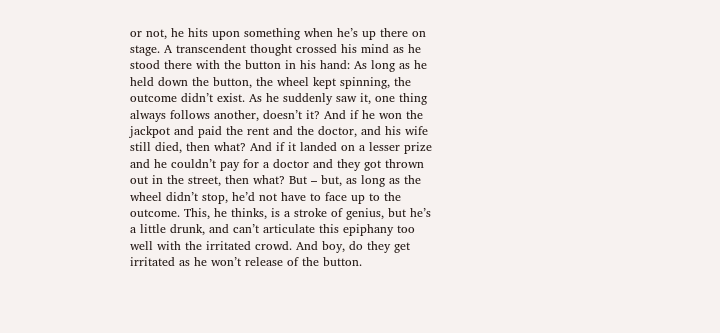or not, he hits upon something when he’s up there on stage. A transcendent thought crossed his mind as he stood there with the button in his hand: As long as he held down the button, the wheel kept spinning, the outcome didn’t exist. As he suddenly saw it, one thing always follows another, doesn’t it? And if he won the jackpot and paid the rent and the doctor, and his wife still died, then what? And if it landed on a lesser prize and he couldn’t pay for a doctor and they got thrown out in the street, then what? But – but, as long as the wheel didn’t stop, he’d not have to face up to the outcome. This, he thinks, is a stroke of genius, but he’s a little drunk, and can’t articulate this epiphany too well with the irritated crowd. And boy, do they get irritated as he won’t release of the button.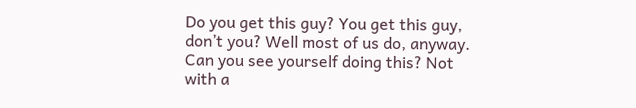Do you get this guy? You get this guy, don’t you? Well most of us do, anyway. Can you see yourself doing this? Not with a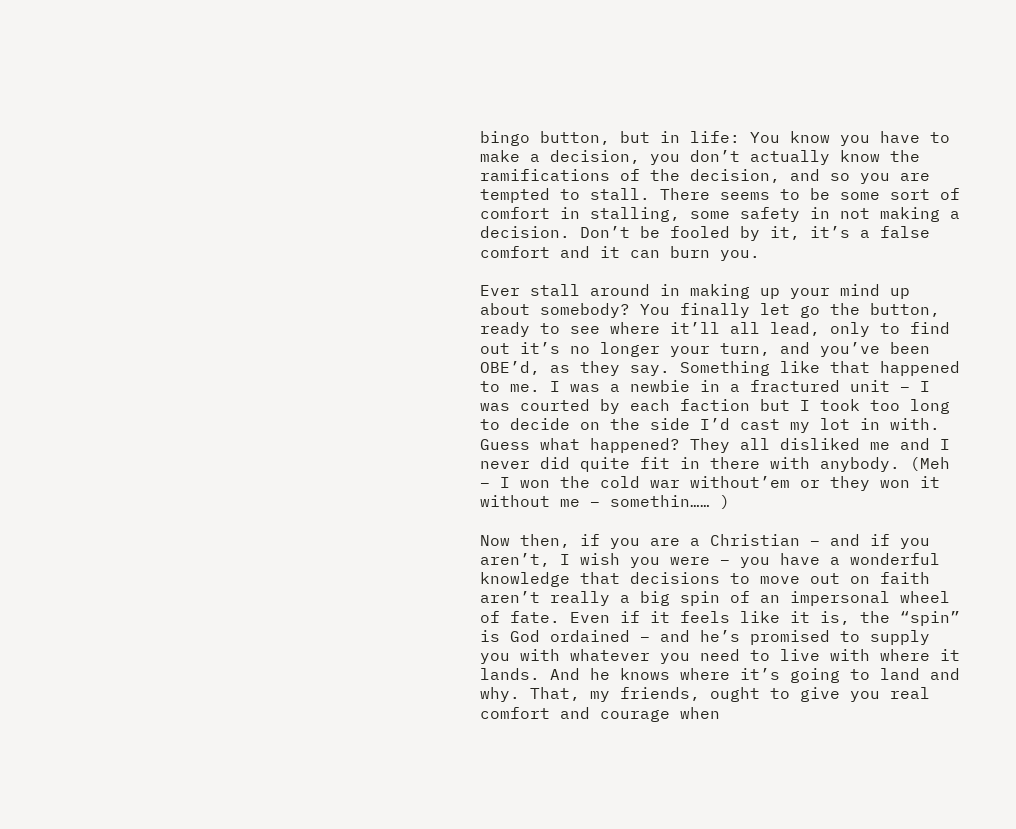bingo button, but in life: You know you have to make a decision, you don’t actually know the ramifications of the decision, and so you are tempted to stall. There seems to be some sort of comfort in stalling, some safety in not making a decision. Don’t be fooled by it, it’s a false comfort and it can burn you.

Ever stall around in making up your mind up about somebody? You finally let go the button, ready to see where it’ll all lead, only to find out it’s no longer your turn, and you’ve been OBE’d, as they say. Something like that happened to me. I was a newbie in a fractured unit – I was courted by each faction but I took too long to decide on the side I’d cast my lot in with. Guess what happened? They all disliked me and I never did quite fit in there with anybody. (Meh – I won the cold war without’em or they won it without me – somethin…… )

Now then, if you are a Christian – and if you aren’t, I wish you were – you have a wonderful knowledge that decisions to move out on faith aren’t really a big spin of an impersonal wheel of fate. Even if it feels like it is, the “spin” is God ordained – and he’s promised to supply you with whatever you need to live with where it lands. And he knows where it’s going to land and why. That, my friends, ought to give you real comfort and courage when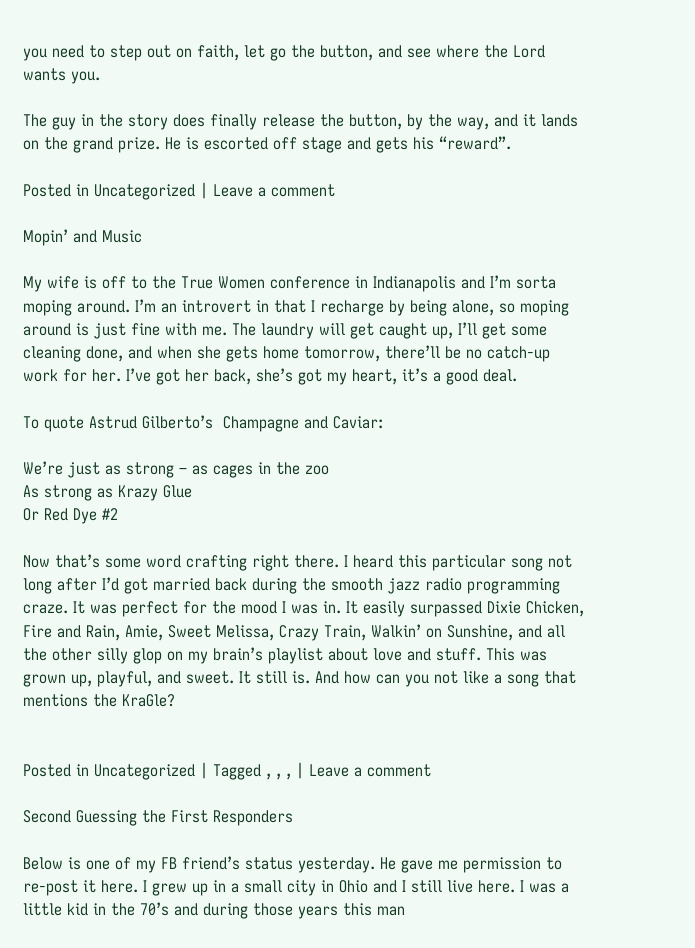you need to step out on faith, let go the button, and see where the Lord wants you.

The guy in the story does finally release the button, by the way, and it lands on the grand prize. He is escorted off stage and gets his “reward”.

Posted in Uncategorized | Leave a comment

Mopin’ and Music

My wife is off to the True Women conference in Indianapolis and I’m sorta moping around. I’m an introvert in that I recharge by being alone, so moping around is just fine with me. The laundry will get caught up, I’ll get some cleaning done, and when she gets home tomorrow, there’ll be no catch-up work for her. I’ve got her back, she’s got my heart, it’s a good deal.

To quote Astrud Gilberto’s  Champagne and Caviar:

We’re just as strong – as cages in the zoo
As strong as Krazy Glue
Or Red Dye #2

Now that’s some word crafting right there. I heard this particular song not long after I’d got married back during the smooth jazz radio programming craze. It was perfect for the mood I was in. It easily surpassed Dixie Chicken, Fire and Rain, Amie, Sweet Melissa, Crazy Train, Walkin’ on Sunshine, and all the other silly glop on my brain’s playlist about love and stuff. This was grown up, playful, and sweet. It still is. And how can you not like a song that mentions the KraGle?


Posted in Uncategorized | Tagged , , , | Leave a comment

Second Guessing the First Responders

Below is one of my FB friend’s status yesterday. He gave me permission to re-post it here. I grew up in a small city in Ohio and I still live here. I was a little kid in the 70’s and during those years this man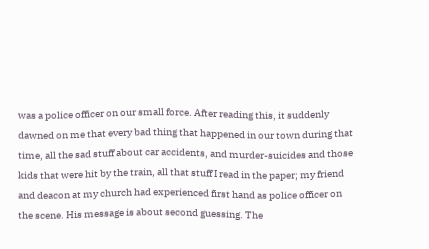was a police officer on our small force. After reading this, it suddenly dawned on me that every bad thing that happened in our town during that time, all the sad stuff about car accidents, and murder-suicides and those kids that were hit by the train, all that stuff I read in the paper; my friend and deacon at my church had experienced first hand as police officer on the scene. His message is about second guessing. The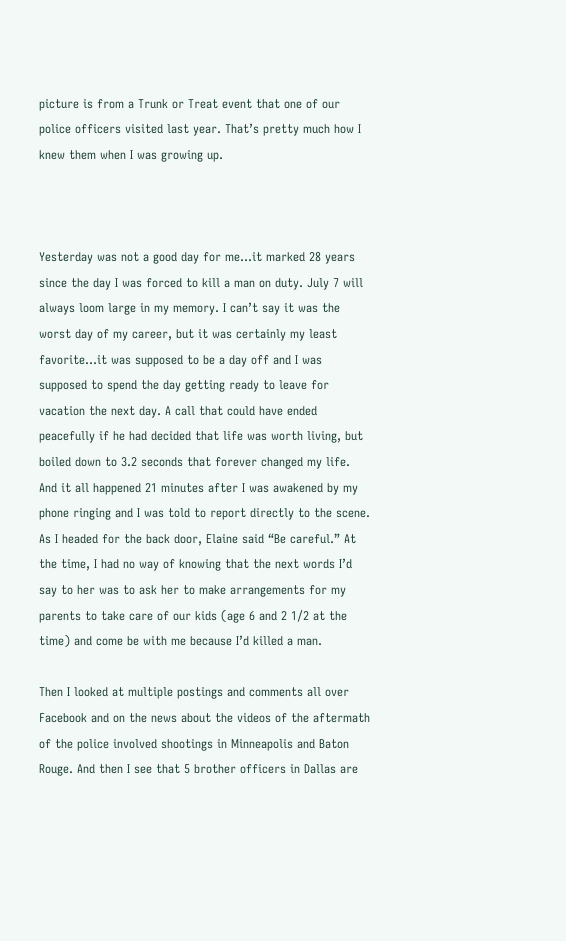picture is from a Trunk or Treat event that one of our police officers visited last year. That’s pretty much how I knew them when I was growing up.



Yesterday was not a good day for me…it marked 28 years since the day I was forced to kill a man on duty. July 7 will always loom large in my memory. I can’t say it was the worst day of my career, but it was certainly my least favorite…it was supposed to be a day off and I was supposed to spend the day getting ready to leave for vacation the next day. A call that could have ended peacefully if he had decided that life was worth living, but boiled down to 3.2 seconds that forever changed my life. And it all happened 21 minutes after I was awakened by my phone ringing and I was told to report directly to the scene. As I headed for the back door, Elaine said “Be careful.” At the time, I had no way of knowing that the next words I’d say to her was to ask her to make arrangements for my parents to take care of our kids (age 6 and 2 1/2 at the time) and come be with me because I’d killed a man.

Then I looked at multiple postings and comments all over Facebook and on the news about the videos of the aftermath of the police involved shootings in Minneapolis and Baton Rouge. And then I see that 5 brother officers in Dallas are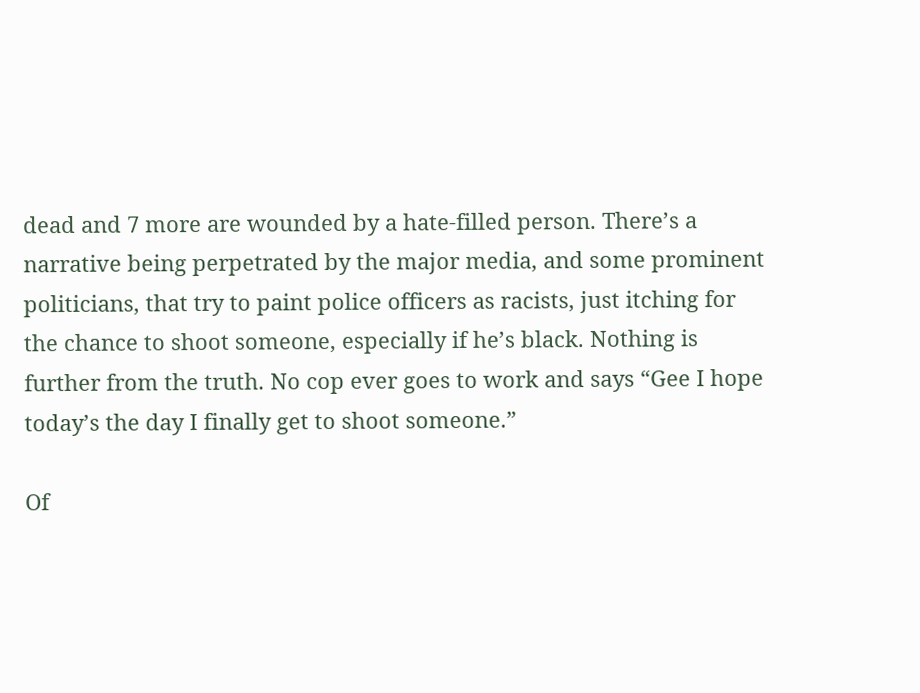dead and 7 more are wounded by a hate-filled person. There’s a narrative being perpetrated by the major media, and some prominent politicians, that try to paint police officers as racists, just itching for the chance to shoot someone, especially if he’s black. Nothing is further from the truth. No cop ever goes to work and says “Gee I hope today’s the day I finally get to shoot someone.”

Of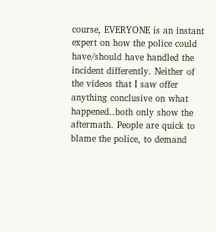course, EVERYONE is an instant expert on how the police could have/should have handled the incident differently. Neither of the videos that I saw offer anything conclusive on what happened..both only show the aftermath. People are quick to blame the police, to demand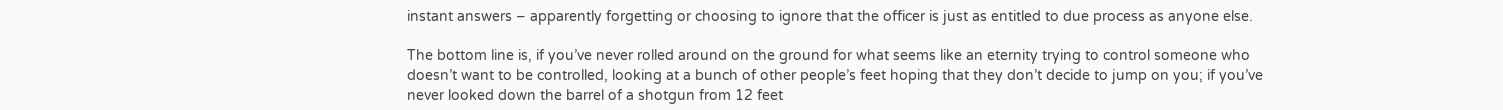instant answers – apparently forgetting or choosing to ignore that the officer is just as entitled to due process as anyone else.

The bottom line is, if you’ve never rolled around on the ground for what seems like an eternity trying to control someone who doesn’t want to be controlled, looking at a bunch of other people’s feet hoping that they don’t decide to jump on you; if you’ve never looked down the barrel of a shotgun from 12 feet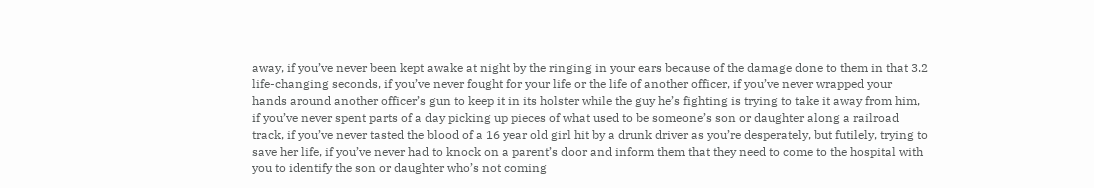away, if you’ve never been kept awake at night by the ringing in your ears because of the damage done to them in that 3.2 life-changing seconds, if you’ve never fought for your life or the life of another officer, if you’ve never wrapped your hands around another officer’s gun to keep it in its holster while the guy he’s fighting is trying to take it away from him, if you’ve never spent parts of a day picking up pieces of what used to be someone’s son or daughter along a railroad track, if you’ve never tasted the blood of a 16 year old girl hit by a drunk driver as you’re desperately, but futilely, trying to save her life, if you’ve never had to knock on a parent’s door and inform them that they need to come to the hospital with you to identify the son or daughter who’s not coming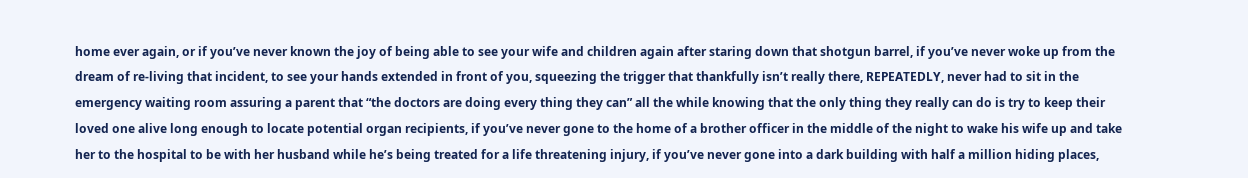home ever again, or if you’ve never known the joy of being able to see your wife and children again after staring down that shotgun barrel, if you’ve never woke up from the dream of re-living that incident, to see your hands extended in front of you, squeezing the trigger that thankfully isn’t really there, REPEATEDLY, never had to sit in the emergency waiting room assuring a parent that “the doctors are doing every thing they can” all the while knowing that the only thing they really can do is try to keep their loved one alive long enough to locate potential organ recipients, if you’ve never gone to the home of a brother officer in the middle of the night to wake his wife up and take her to the hospital to be with her husband while he’s being treated for a life threatening injury, if you’ve never gone into a dark building with half a million hiding places,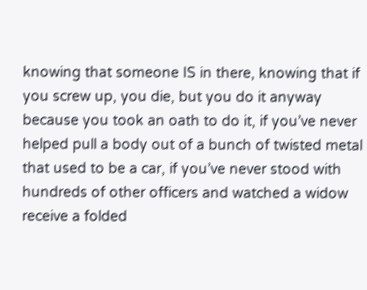knowing that someone IS in there, knowing that if you screw up, you die, but you do it anyway because you took an oath to do it, if you’ve never helped pull a body out of a bunch of twisted metal that used to be a car, if you’ve never stood with hundreds of other officers and watched a widow receive a folded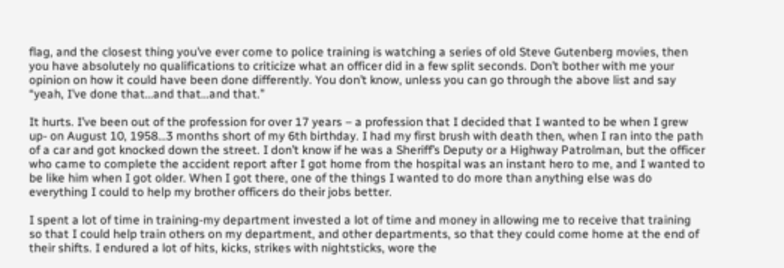flag, and the closest thing you’ve ever come to police training is watching a series of old Steve Gutenberg movies, then you have absolutely no qualifications to criticize what an officer did in a few split seconds. Don’t bother with me your opinion on how it could have been done differently. You don’t know, unless you can go through the above list and say “yeah, I’ve done that…and that…and that.”

It hurts. I’ve been out of the profession for over 17 years – a profession that I decided that I wanted to be when I grew up- on August 10, 1958…3 months short of my 6th birthday. I had my first brush with death then, when I ran into the path of a car and got knocked down the street. I don’t know if he was a Sheriff’s Deputy or a Highway Patrolman, but the officer who came to complete the accident report after I got home from the hospital was an instant hero to me, and I wanted to be like him when I got older. When I got there, one of the things I wanted to do more than anything else was do everything I could to help my brother officers do their jobs better.

I spent a lot of time in training-my department invested a lot of time and money in allowing me to receive that training so that I could help train others on my department, and other departments, so that they could come home at the end of their shifts. I endured a lot of hits, kicks, strikes with nightsticks, wore the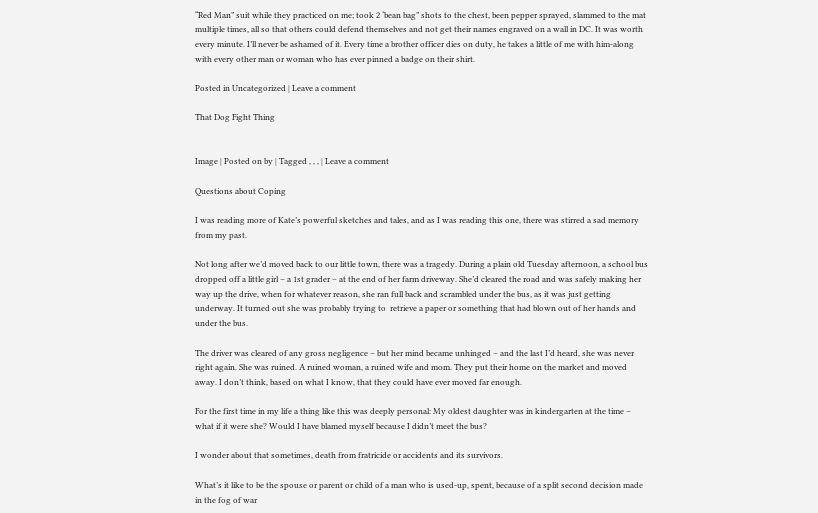“Red Man” suit while they practiced on me; took 2 ‘bean bag” shots to the chest, been pepper sprayed, slammed to the mat multiple times, all so that others could defend themselves and not get their names engraved on a wall in DC. It was worth every minute. I’ll never be ashamed of it. Every time a brother officer dies on duty, he takes a little of me with him-along with every other man or woman who has ever pinned a badge on their shirt.

Posted in Uncategorized | Leave a comment

That Dog Fight Thing


Image | Posted on by | Tagged , , , | Leave a comment

Questions about Coping

I was reading more of Kate’s powerful sketches and tales, and as I was reading this one, there was stirred a sad memory from my past.

Not long after we’d moved back to our little town, there was a tragedy. During a plain old Tuesday afternoon, a school bus dropped off a little girl – a 1st grader – at the end of her farm driveway. She’d cleared the road and was safely making her way up the drive, when for whatever reason, she ran full back and scrambled under the bus, as it was just getting underway. It turned out she was probably trying to  retrieve a paper or something that had blown out of her hands and under the bus.

The driver was cleared of any gross negligence – but her mind became unhinged – and the last I’d heard, she was never right again. She was ruined. A ruined woman, a ruined wife and mom. They put their home on the market and moved away. I don’t think, based on what I know, that they could have ever moved far enough.

For the first time in my life a thing like this was deeply personal: My oldest daughter was in kindergarten at the time – what if it were she? Would I have blamed myself because I didn’t meet the bus?

I wonder about that sometimes, death from fratricide or accidents and its survivors.

What’s it like to be the spouse or parent or child of a man who is used-up, spent, because of a split second decision made in the fog of war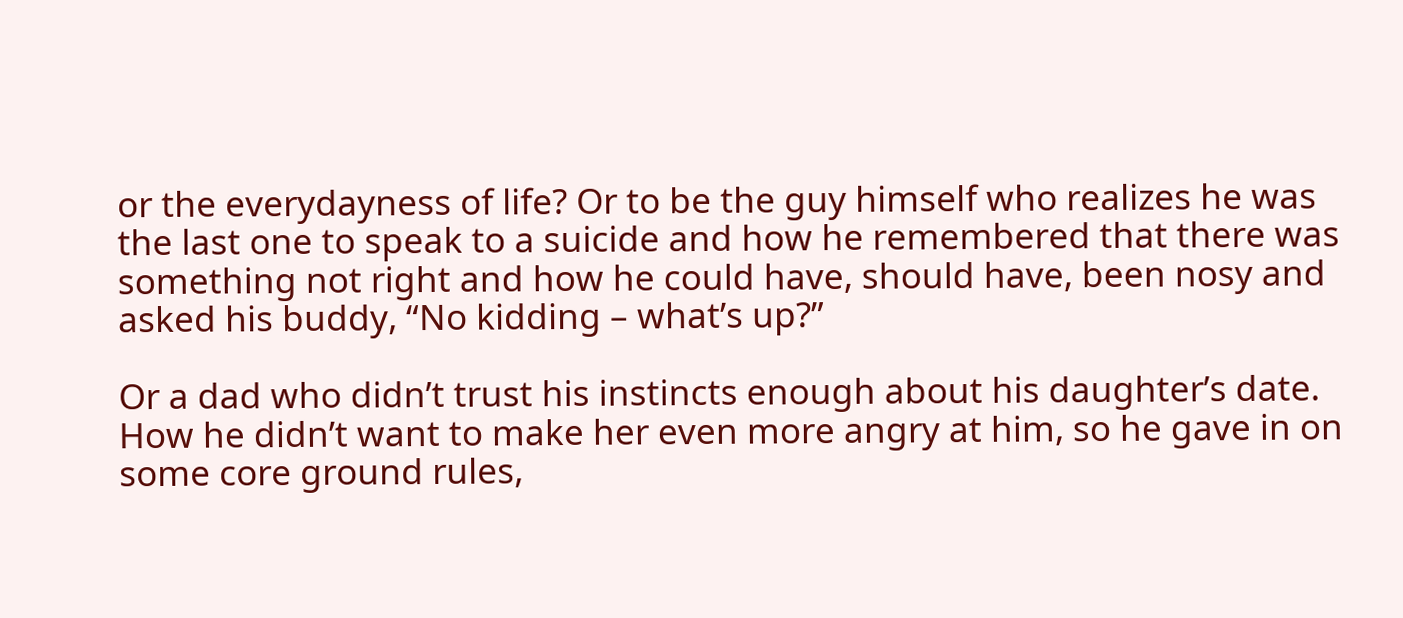or the everydayness of life? Or to be the guy himself who realizes he was the last one to speak to a suicide and how he remembered that there was something not right and how he could have, should have, been nosy and asked his buddy, “No kidding – what’s up?”

Or a dad who didn’t trust his instincts enough about his daughter’s date. How he didn’t want to make her even more angry at him, so he gave in on some core ground rules,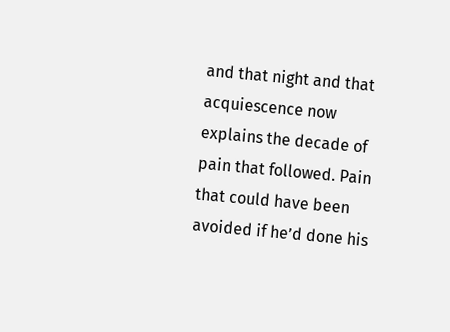and that night and that acquiescence now explains the decade of pain that followed. Pain that could have been avoided if he’d done his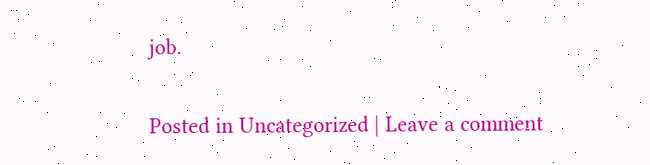job.

Posted in Uncategorized | Leave a comment